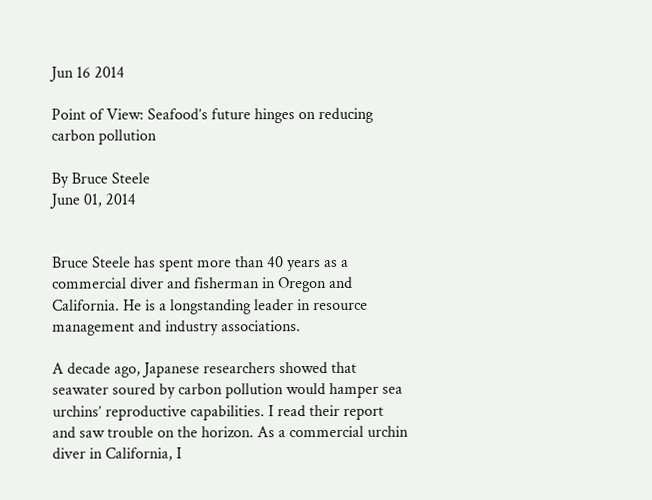Jun 16 2014

Point of View: Seafood’s future hinges on reducing carbon pollution

By Bruce Steele
June 01, 2014


Bruce Steele has spent more than 40 years as a commercial diver and fisherman in Oregon and California. He is a longstanding leader in resource management and industry associations.

A decade ago, Japanese researchers showed that seawater soured by carbon pollution would hamper sea urchins’ reproductive capabilities. I read their report and saw trouble on the horizon. As a commercial urchin diver in California, I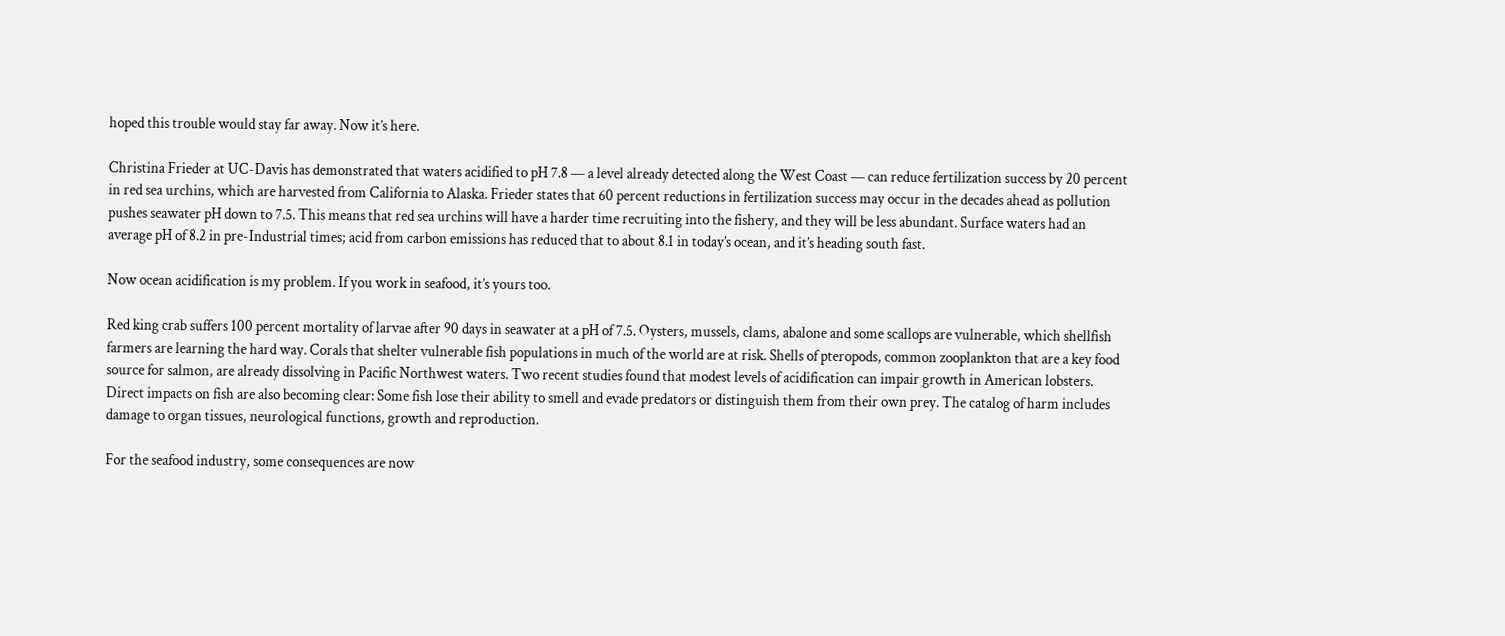hoped this trouble would stay far away. Now it’s here.

Christina Frieder at UC-Davis has demonstrated that waters acidified to pH 7.8 — a level already detected along the West Coast — can reduce fertilization success by 20 percent in red sea urchins, which are harvested from California to Alaska. Frieder states that 60 percent reductions in fertilization success may occur in the decades ahead as pollution pushes seawater pH down to 7.5. This means that red sea urchins will have a harder time recruiting into the fishery, and they will be less abundant. Surface waters had an average pH of 8.2 in pre-Industrial times; acid from carbon emissions has reduced that to about 8.1 in today’s ocean, and it’s heading south fast.

Now ocean acidification is my problem. If you work in seafood, it’s yours too.

Red king crab suffers 100 percent mortality of larvae after 90 days in seawater at a pH of 7.5. Oysters, mussels, clams, abalone and some scallops are vulnerable, which shellfish farmers are learning the hard way. Corals that shelter vulnerable fish populations in much of the world are at risk. Shells of pteropods, common zooplankton that are a key food source for salmon, are already dissolving in Pacific Northwest waters. Two recent studies found that modest levels of acidification can impair growth in American lobsters. Direct impacts on fish are also becoming clear: Some fish lose their ability to smell and evade predators or distinguish them from their own prey. The catalog of harm includes damage to organ tissues, neurological functions, growth and reproduction.

For the seafood industry, some consequences are now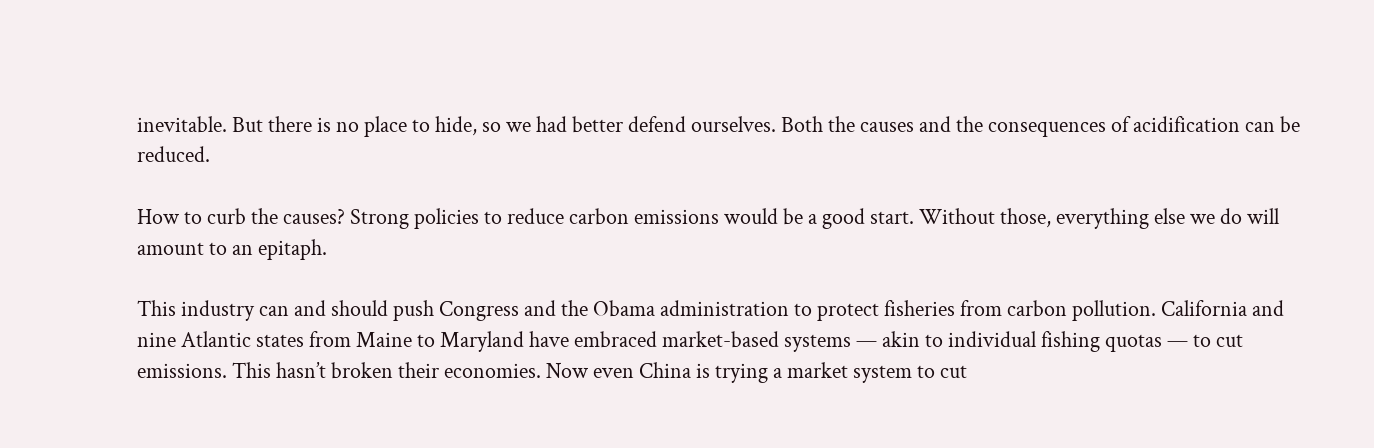inevitable. But there is no place to hide, so we had better defend ourselves. Both the causes and the consequences of acidification can be reduced.

How to curb the causes? Strong policies to reduce carbon emissions would be a good start. Without those, everything else we do will amount to an epitaph.

This industry can and should push Congress and the Obama administration to protect fisheries from carbon pollution. California and nine Atlantic states from Maine to Maryland have embraced market-based systems — akin to individual fishing quotas — to cut emissions. This hasn’t broken their economies. Now even China is trying a market system to cut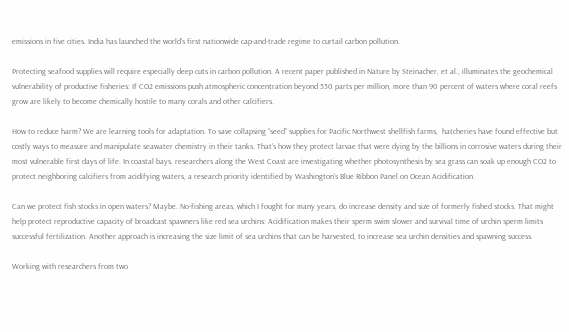emissions in five cities. India has launched the world’s first nationwide cap-and-trade regime to curtail carbon pollution.

Protecting seafood supplies will require especially deep cuts in carbon pollution. A recent paper published in Nature by Steinacher, et al., illuminates the geochemical vulnerability of productive fisheries: If CO2 emissions push atmospheric concentration beyond 550 parts per million, more than 90 percent of waters where coral reefs grow are likely to become chemically hostile to many corals and other calcifiers.

How to reduce harm? We are learning tools for adaptation. To save collapsing “seed” supplies for Pacific Northwest shellfish farms,  hatcheries have found effective but costly ways to measure and manipulate seawater chemistry in their tanks. That’s how they protect larvae that were dying by the billions in corrosive waters during their most vulnerable first days of life. In coastal bays, researchers along the West Coast are investigating whether photosynthesis by sea grass can soak up enough CO2 to protect neighboring calcifiers from acidifying waters, a research priority identified by Washington’s Blue Ribbon Panel on Ocean Acidification.

Can we protect fish stocks in open waters? Maybe. No-fishing areas, which I fought for many years, do increase density and size of formerly fished stocks. That might help protect reproductive capacity of broadcast spawners like red sea urchins: Acidification makes their sperm swim slower and survival time of urchin sperm limits successful fertilization. Another approach is increasing the size limit of sea urchins that can be harvested, to increase sea urchin densities and spawning success.

Working with researchers from two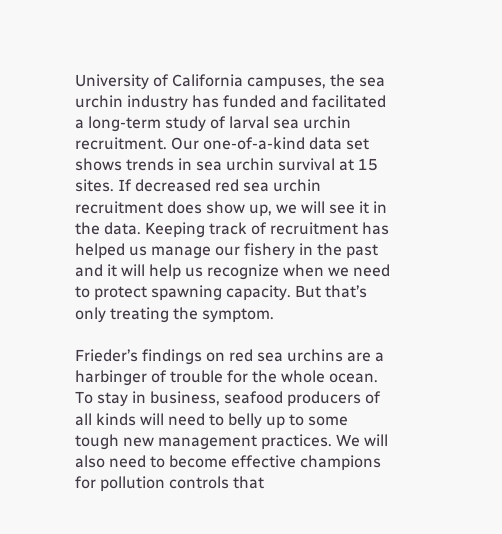University of California campuses, the sea urchin industry has funded and facilitated a long-term study of larval sea urchin recruitment. Our one-of-a-kind data set shows trends in sea urchin survival at 15 sites. If decreased red sea urchin recruitment does show up, we will see it in the data. Keeping track of recruitment has helped us manage our fishery in the past and it will help us recognize when we need to protect spawning capacity. But that’s only treating the symptom.

Frieder’s findings on red sea urchins are a harbinger of trouble for the whole ocean. To stay in business, seafood producers of all kinds will need to belly up to some tough new management practices. We will also need to become effective champions for pollution controls that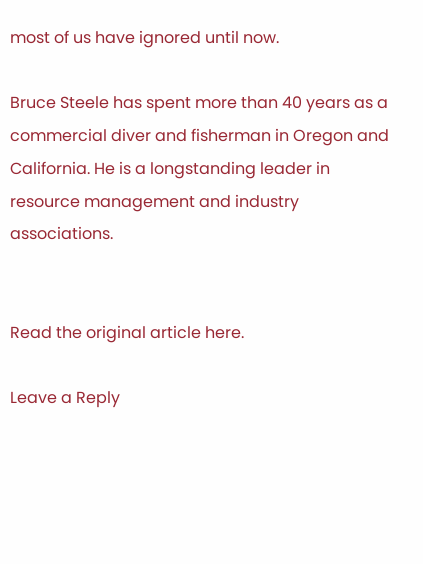most of us have ignored until now.

Bruce Steele has spent more than 40 years as a commercial diver and fisherman in Oregon and California. He is a longstanding leader in resource management and industry associations.


Read the original article here.

Leave a Reply